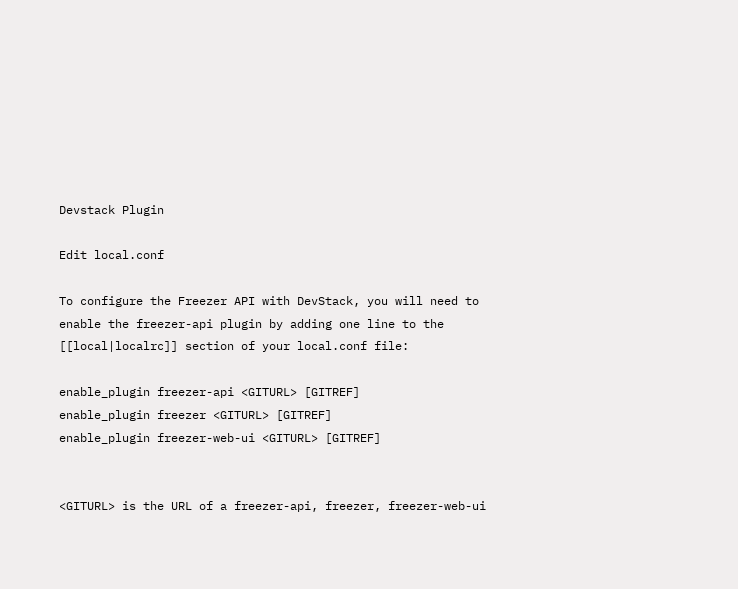Devstack Plugin

Edit local.conf

To configure the Freezer API with DevStack, you will need to enable the freezer-api plugin by adding one line to the [[local|localrc]] section of your local.conf file:

enable_plugin freezer-api <GITURL> [GITREF]
enable_plugin freezer <GITURL> [GITREF]
enable_plugin freezer-web-ui <GITURL> [GITREF]


<GITURL> is the URL of a freezer-api, freezer, freezer-web-ui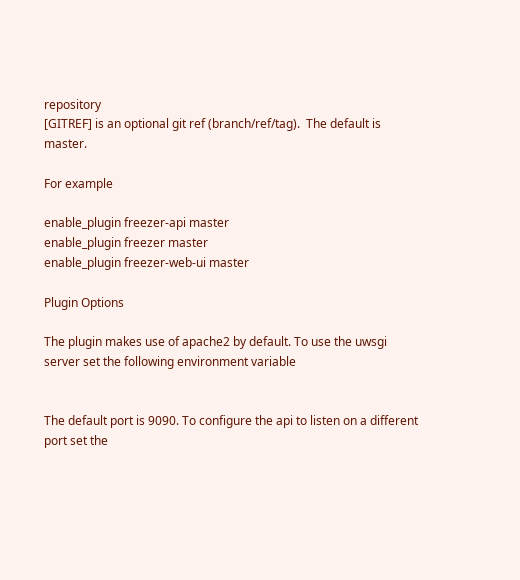repository
[GITREF] is an optional git ref (branch/ref/tag).  The default is master.

For example

enable_plugin freezer-api master
enable_plugin freezer master
enable_plugin freezer-web-ui master

Plugin Options

The plugin makes use of apache2 by default. To use the uwsgi server set the following environment variable


The default port is 9090. To configure the api to listen on a different port set the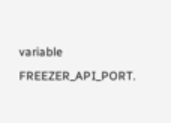variable FREEZER_API_PORT.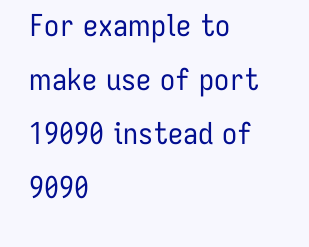For example to make use of port 19090 instead of 9090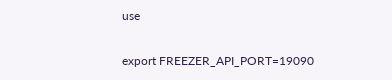use

export FREEZER_API_PORT=19090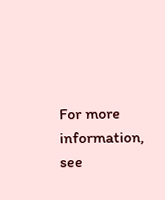For more information, see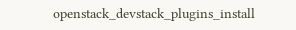openstack_devstack_plugins_install